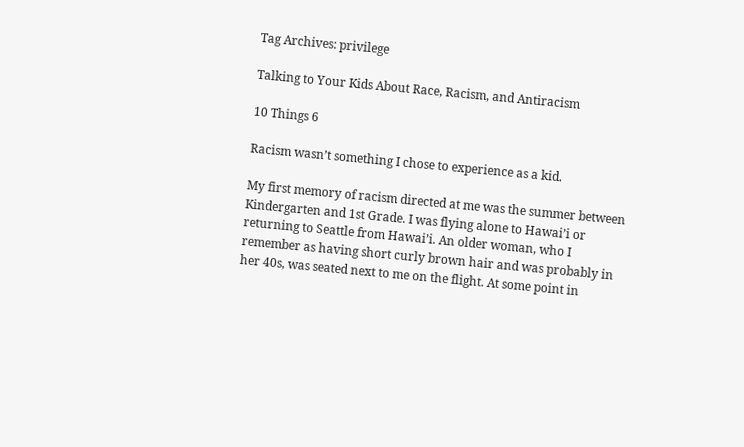Tag Archives: privilege

Talking to Your Kids About Race, Racism, and Antiracism

10 Things 6

Racism wasn’t something I chose to experience as a kid.

My first memory of racism directed at me was the summer between Kindergarten and 1st Grade. I was flying alone to Hawai’i or returning to Seattle from Hawai’i. An older woman, who I remember as having short curly brown hair and was probably in her 40s, was seated next to me on the flight. At some point in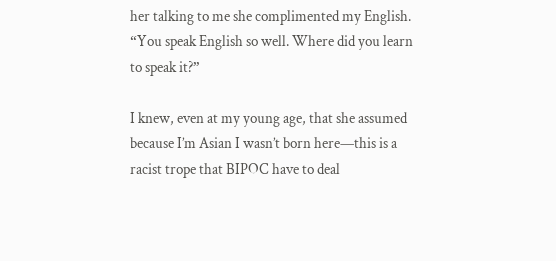her talking to me she complimented my English. “You speak English so well. Where did you learn to speak it?”

I knew, even at my young age, that she assumed because I’m Asian I wasn’t born here—this is a racist trope that BIPOC have to deal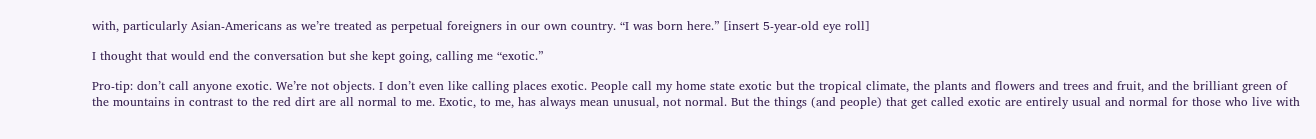with, particularly Asian-Americans as we’re treated as perpetual foreigners in our own country. “I was born here.” [insert 5-year-old eye roll]

I thought that would end the conversation but she kept going, calling me “exotic.”

Pro-tip: don’t call anyone exotic. We’re not objects. I don’t even like calling places exotic. People call my home state exotic but the tropical climate, the plants and flowers and trees and fruit, and the brilliant green of the mountains in contrast to the red dirt are all normal to me. Exotic, to me, has always mean unusual, not normal. But the things (and people) that get called exotic are entirely usual and normal for those who live with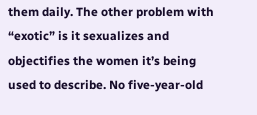them daily. The other problem with “exotic” is it sexualizes and objectifies the women it’s being used to describe. No five-year-old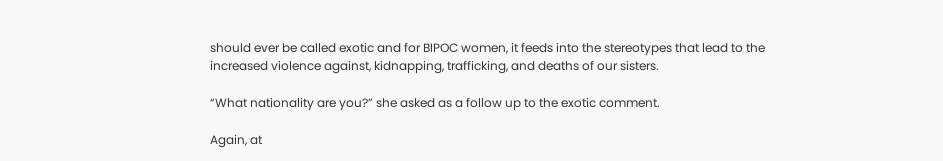should ever be called exotic and for BIPOC women, it feeds into the stereotypes that lead to the increased violence against, kidnapping, trafficking, and deaths of our sisters.

“What nationality are you?” she asked as a follow up to the exotic comment.

Again, at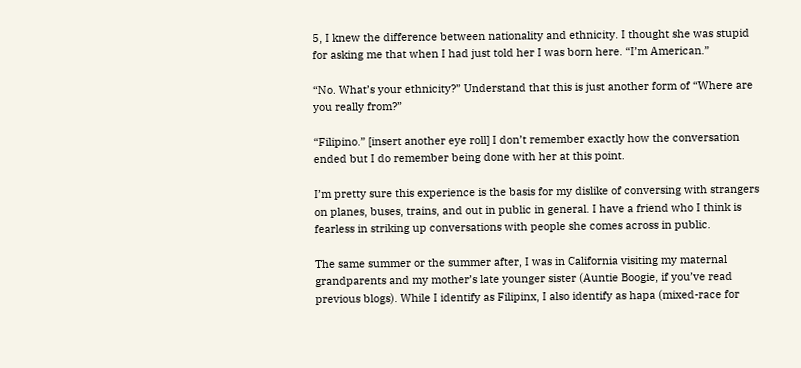5, I knew the difference between nationality and ethnicity. I thought she was stupid for asking me that when I had just told her I was born here. “I’m American.”

“No. What’s your ethnicity?” Understand that this is just another form of “Where are you really from?”

“Filipino.” [insert another eye roll] I don’t remember exactly how the conversation ended but I do remember being done with her at this point.

I’m pretty sure this experience is the basis for my dislike of conversing with strangers on planes, buses, trains, and out in public in general. I have a friend who I think is fearless in striking up conversations with people she comes across in public.

The same summer or the summer after, I was in California visiting my maternal grandparents and my mother’s late younger sister (Auntie Boogie, if you’ve read previous blogs). While I identify as Filipinx, I also identify as hapa (mixed-race for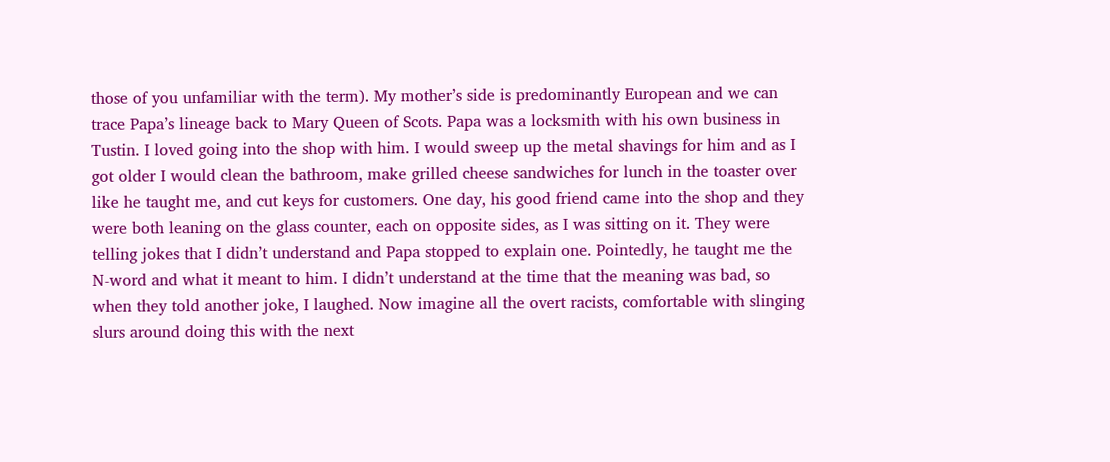those of you unfamiliar with the term). My mother’s side is predominantly European and we can trace Papa’s lineage back to Mary Queen of Scots. Papa was a locksmith with his own business in Tustin. I loved going into the shop with him. I would sweep up the metal shavings for him and as I got older I would clean the bathroom, make grilled cheese sandwiches for lunch in the toaster over like he taught me, and cut keys for customers. One day, his good friend came into the shop and they were both leaning on the glass counter, each on opposite sides, as I was sitting on it. They were telling jokes that I didn’t understand and Papa stopped to explain one. Pointedly, he taught me the N-word and what it meant to him. I didn’t understand at the time that the meaning was bad, so when they told another joke, I laughed. Now imagine all the overt racists, comfortable with slinging slurs around doing this with the next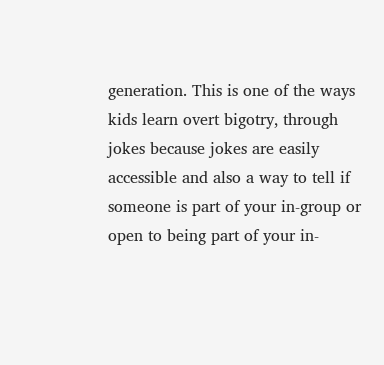generation. This is one of the ways kids learn overt bigotry, through jokes because jokes are easily accessible and also a way to tell if someone is part of your in-group or open to being part of your in-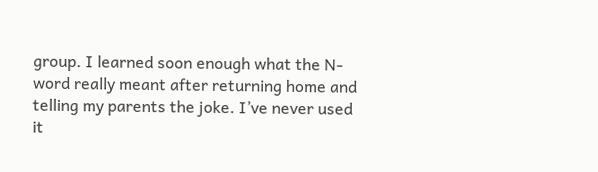group. I learned soon enough what the N-word really meant after returning home and telling my parents the joke. I’ve never used it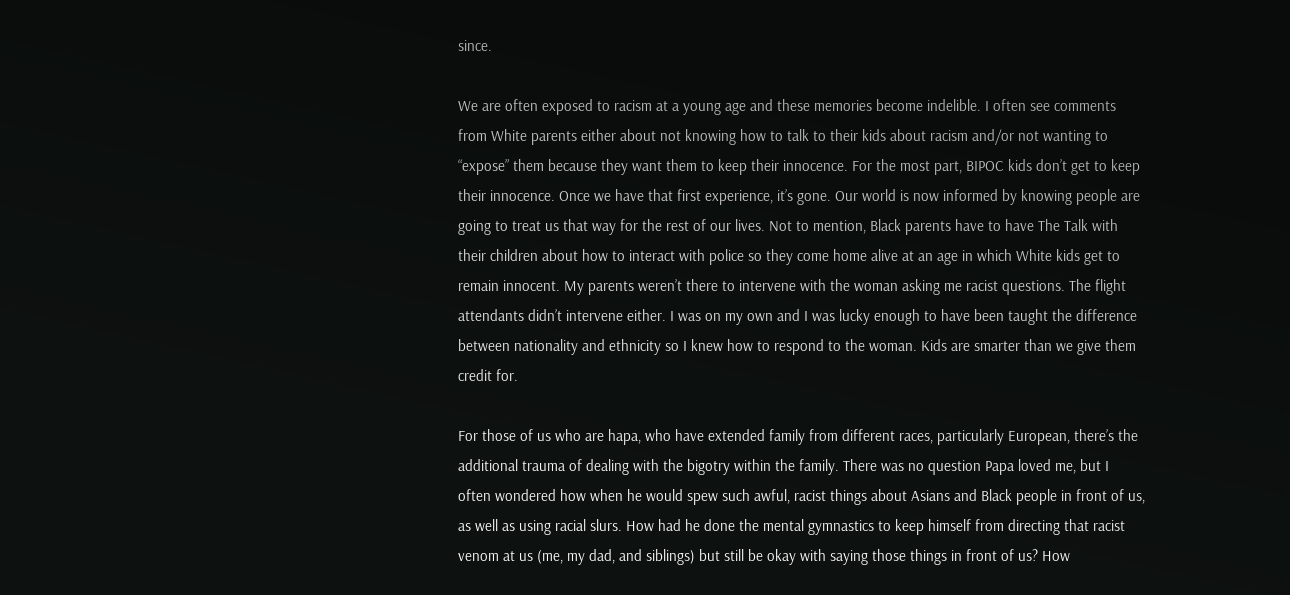since.

We are often exposed to racism at a young age and these memories become indelible. I often see comments from White parents either about not knowing how to talk to their kids about racism and/or not wanting to “expose” them because they want them to keep their innocence. For the most part, BIPOC kids don’t get to keep their innocence. Once we have that first experience, it’s gone. Our world is now informed by knowing people are going to treat us that way for the rest of our lives. Not to mention, Black parents have to have The Talk with their children about how to interact with police so they come home alive at an age in which White kids get to remain innocent. My parents weren’t there to intervene with the woman asking me racist questions. The flight attendants didn’t intervene either. I was on my own and I was lucky enough to have been taught the difference between nationality and ethnicity so I knew how to respond to the woman. Kids are smarter than we give them credit for.

For those of us who are hapa, who have extended family from different races, particularly European, there’s the additional trauma of dealing with the bigotry within the family. There was no question Papa loved me, but I often wondered how when he would spew such awful, racist things about Asians and Black people in front of us, as well as using racial slurs. How had he done the mental gymnastics to keep himself from directing that racist venom at us (me, my dad, and siblings) but still be okay with saying those things in front of us? How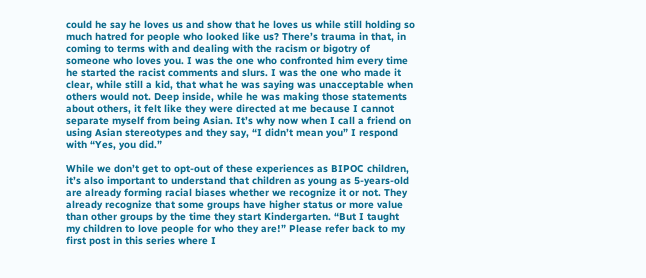could he say he loves us and show that he loves us while still holding so much hatred for people who looked like us? There’s trauma in that, in coming to terms with and dealing with the racism or bigotry of someone who loves you. I was the one who confronted him every time he started the racist comments and slurs. I was the one who made it clear, while still a kid, that what he was saying was unacceptable when others would not. Deep inside, while he was making those statements about others, it felt like they were directed at me because I cannot separate myself from being Asian. It’s why now when I call a friend on using Asian stereotypes and they say, “I didn’t mean you” I respond with “Yes, you did.”

While we don’t get to opt-out of these experiences as BIPOC children, it’s also important to understand that children as young as 5-years-old are already forming racial biases whether we recognize it or not. They already recognize that some groups have higher status or more value than other groups by the time they start Kindergarten. “But I taught my children to love people for who they are!” Please refer back to my first post in this series where I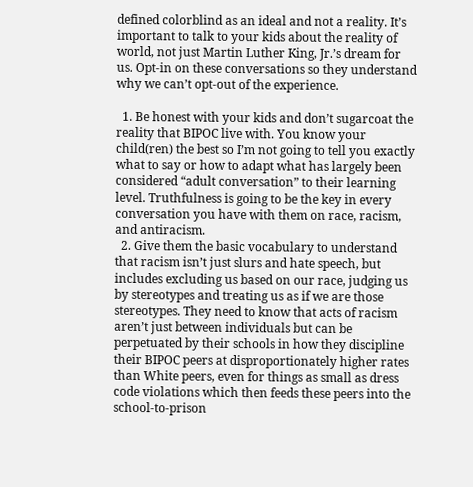defined colorblind as an ideal and not a reality. It’s important to talk to your kids about the reality of world, not just Martin Luther King, Jr.’s dream for us. Opt-in on these conversations so they understand why we can’t opt-out of the experience.

  1. Be honest with your kids and don’t sugarcoat the reality that BIPOC live with. You know your child(ren) the best so I’m not going to tell you exactly what to say or how to adapt what has largely been considered “adult conversation” to their learning level. Truthfulness is going to be the key in every conversation you have with them on race, racism, and antiracism.
  2. Give them the basic vocabulary to understand that racism isn’t just slurs and hate speech, but includes excluding us based on our race, judging us by stereotypes and treating us as if we are those stereotypes. They need to know that acts of racism aren’t just between individuals but can be perpetuated by their schools in how they discipline their BIPOC peers at disproportionately higher rates than White peers, even for things as small as dress code violations which then feeds these peers into the school-to-prison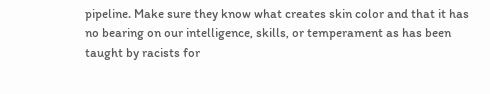pipeline. Make sure they know what creates skin color and that it has no bearing on our intelligence, skills, or temperament as has been taught by racists for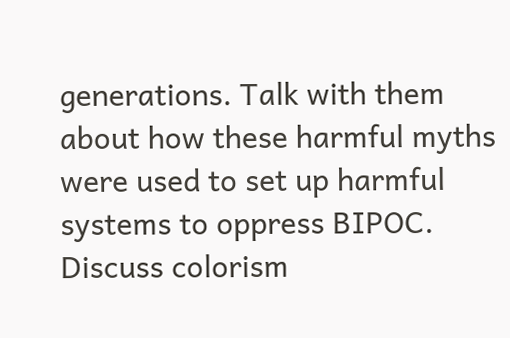generations. Talk with them about how these harmful myths were used to set up harmful systems to oppress BIPOC. Discuss colorism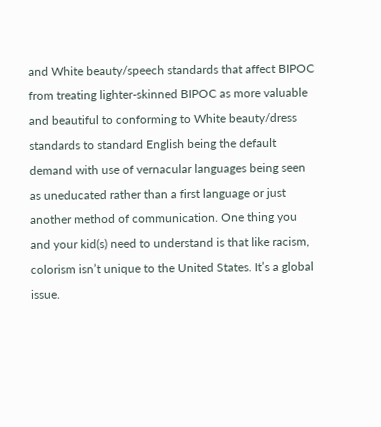and White beauty/speech standards that affect BIPOC from treating lighter-skinned BIPOC as more valuable and beautiful to conforming to White beauty/dress standards to standard English being the default demand with use of vernacular languages being seen as uneducated rather than a first language or just another method of communication. One thing you and your kid(s) need to understand is that like racism, colorism isn’t unique to the United States. It’s a global issue.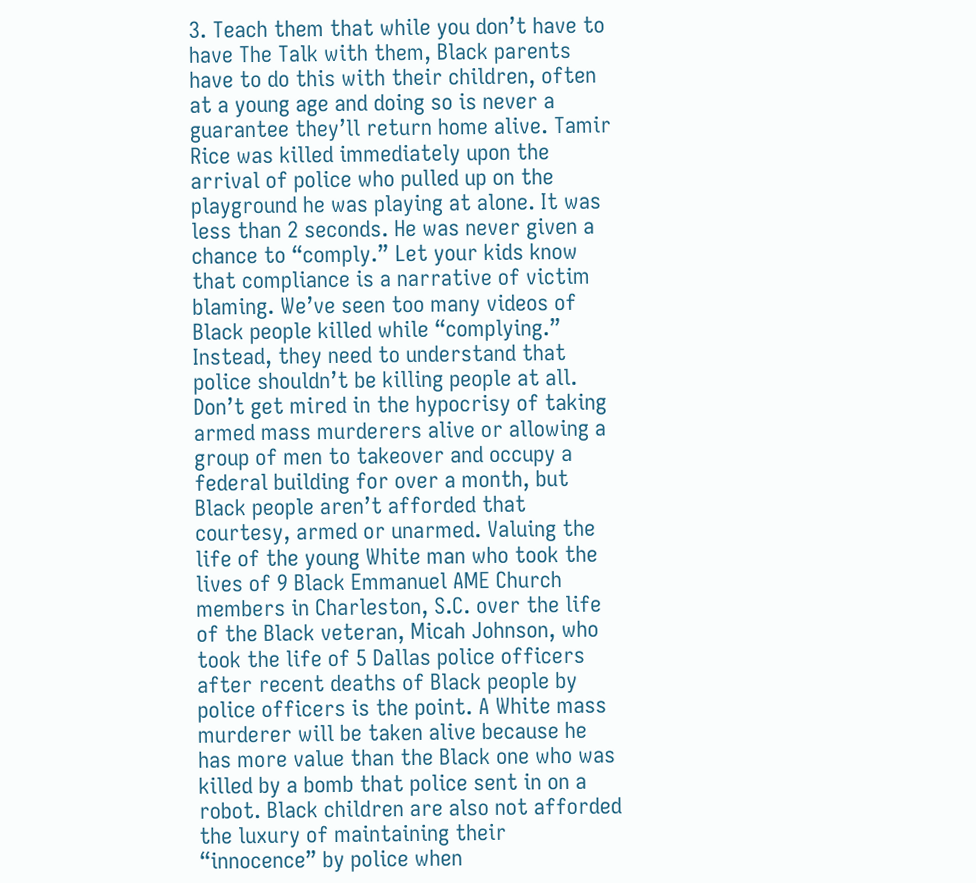3. Teach them that while you don’t have to have The Talk with them, Black parents have to do this with their children, often at a young age and doing so is never a guarantee they’ll return home alive. Tamir Rice was killed immediately upon the arrival of police who pulled up on the playground he was playing at alone. It was less than 2 seconds. He was never given a chance to “comply.” Let your kids know that compliance is a narrative of victim blaming. We’ve seen too many videos of Black people killed while “complying.” Instead, they need to understand that police shouldn’t be killing people at all. Don’t get mired in the hypocrisy of taking armed mass murderers alive or allowing a group of men to takeover and occupy a federal building for over a month, but Black people aren’t afforded that courtesy, armed or unarmed. Valuing the life of the young White man who took the lives of 9 Black Emmanuel AME Church members in Charleston, S.C. over the life of the Black veteran, Micah Johnson, who took the life of 5 Dallas police officers after recent deaths of Black people by police officers is the point. A White mass murderer will be taken alive because he has more value than the Black one who was killed by a bomb that police sent in on a robot. Black children are also not afforded the luxury of maintaining their “innocence” by police when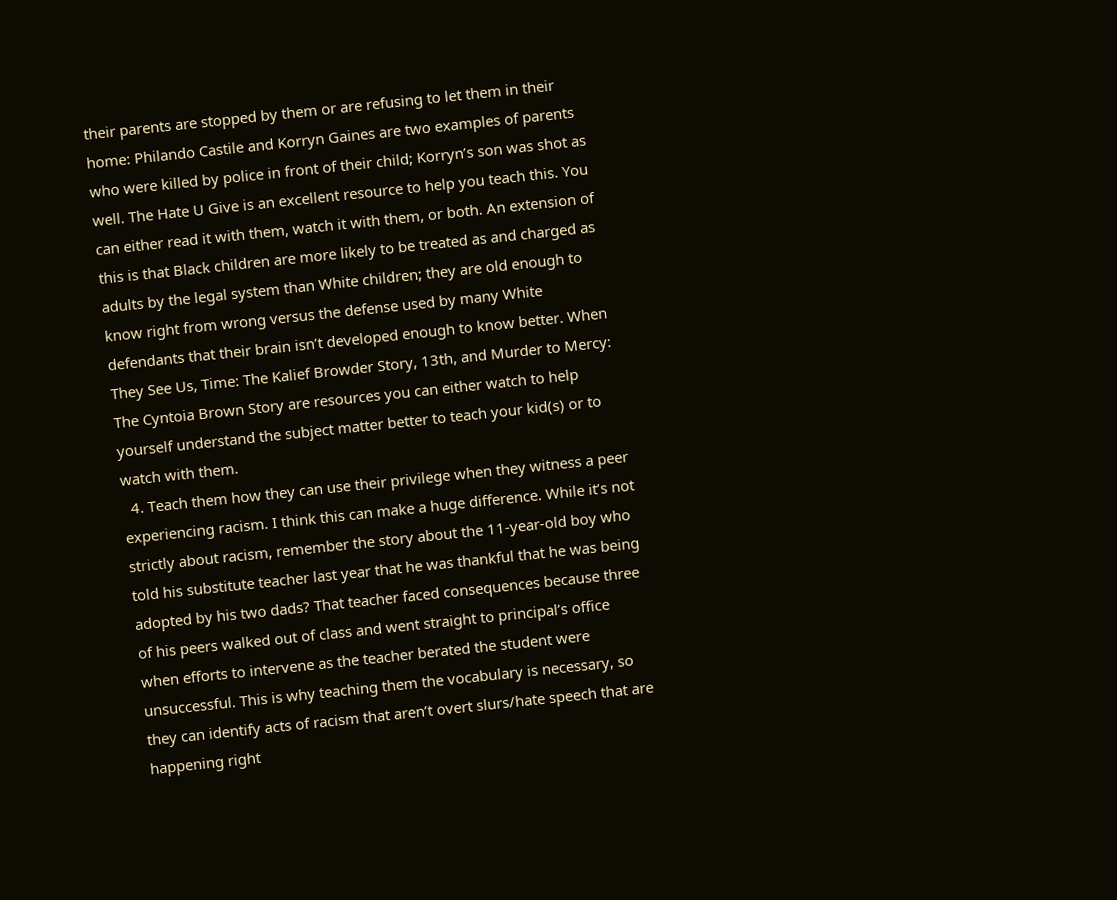their parents are stopped by them or are refusing to let them in their home: Philando Castile and Korryn Gaines are two examples of parents who were killed by police in front of their child; Korryn’s son was shot as well. The Hate U Give is an excellent resource to help you teach this. You can either read it with them, watch it with them, or both. An extension of this is that Black children are more likely to be treated as and charged as adults by the legal system than White children; they are old enough to know right from wrong versus the defense used by many White defendants that their brain isn’t developed enough to know better. When They See Us, Time: The Kalief Browder Story, 13th, and Murder to Mercy: The Cyntoia Brown Story are resources you can either watch to help yourself understand the subject matter better to teach your kid(s) or to watch with them.
  4. Teach them how they can use their privilege when they witness a peer experiencing racism. I think this can make a huge difference. While it’s not strictly about racism, remember the story about the 11-year-old boy who told his substitute teacher last year that he was thankful that he was being adopted by his two dads? That teacher faced consequences because three of his peers walked out of class and went straight to principal’s office when efforts to intervene as the teacher berated the student were unsuccessful. This is why teaching them the vocabulary is necessary, so they can identify acts of racism that aren’t overt slurs/hate speech that are happening right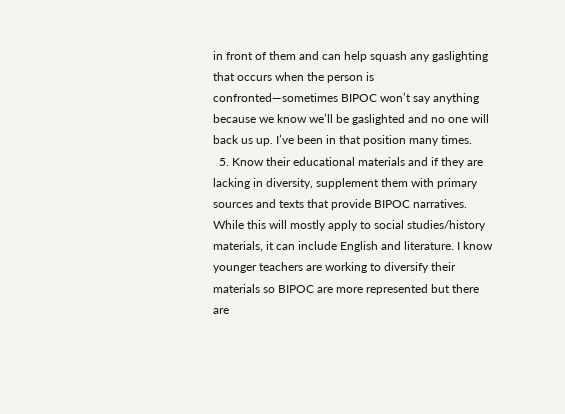in front of them and can help squash any gaslighting that occurs when the person is confronted—sometimes BIPOC won’t say anything because we know we’ll be gaslighted and no one will back us up. I’ve been in that position many times.
  5. Know their educational materials and if they are lacking in diversity, supplement them with primary sources and texts that provide BIPOC narratives. While this will mostly apply to social studies/history materials, it can include English and literature. I know younger teachers are working to diversify their materials so BIPOC are more represented but there are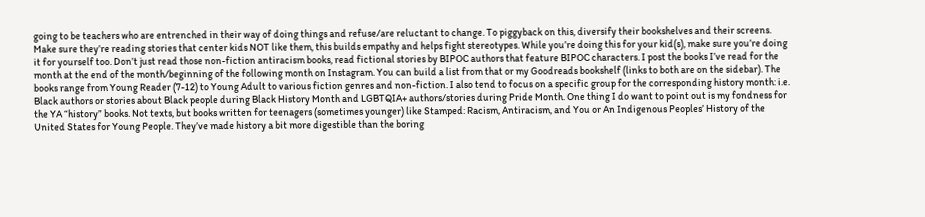going to be teachers who are entrenched in their way of doing things and refuse/are reluctant to change. To piggyback on this, diversify their bookshelves and their screens. Make sure they’re reading stories that center kids NOT like them, this builds empathy and helps fight stereotypes. While you’re doing this for your kid(s), make sure you’re doing it for yourself too. Don’t just read those non-fiction antiracism books, read fictional stories by BIPOC authors that feature BIPOC characters. I post the books I’ve read for the month at the end of the month/beginning of the following month on Instagram. You can build a list from that or my Goodreads bookshelf (links to both are on the sidebar). The books range from Young Reader (7-12) to Young Adult to various fiction genres and non-fiction. I also tend to focus on a specific group for the corresponding history month: i.e. Black authors or stories about Black people during Black History Month and LGBTQIA+ authors/stories during Pride Month. One thing I do want to point out is my fondness for the YA “history” books. Not texts, but books written for teenagers (sometimes younger) like Stamped: Racism, Antiracism, and You or An Indigenous Peoples’ History of the United States for Young People. They’ve made history a bit more digestible than the boring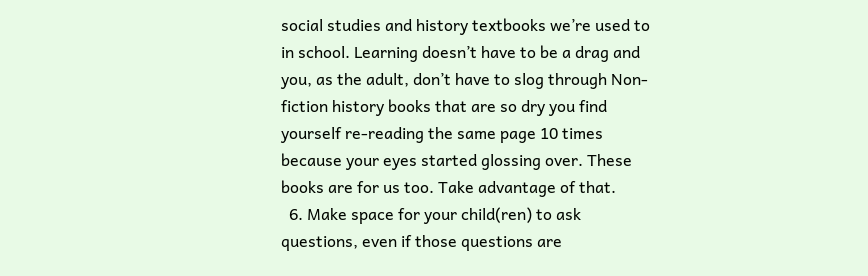social studies and history textbooks we’re used to in school. Learning doesn’t have to be a drag and you, as the adult, don’t have to slog through Non-fiction history books that are so dry you find yourself re-reading the same page 10 times because your eyes started glossing over. These books are for us too. Take advantage of that.
  6. Make space for your child(ren) to ask questions, even if those questions are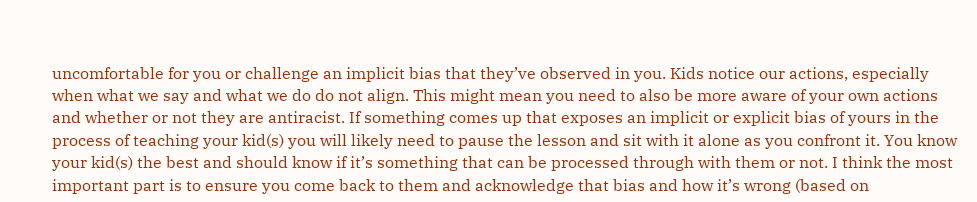uncomfortable for you or challenge an implicit bias that they’ve observed in you. Kids notice our actions, especially when what we say and what we do do not align. This might mean you need to also be more aware of your own actions and whether or not they are antiracist. If something comes up that exposes an implicit or explicit bias of yours in the process of teaching your kid(s) you will likely need to pause the lesson and sit with it alone as you confront it. You know your kid(s) the best and should know if it’s something that can be processed through with them or not. I think the most important part is to ensure you come back to them and acknowledge that bias and how it’s wrong (based on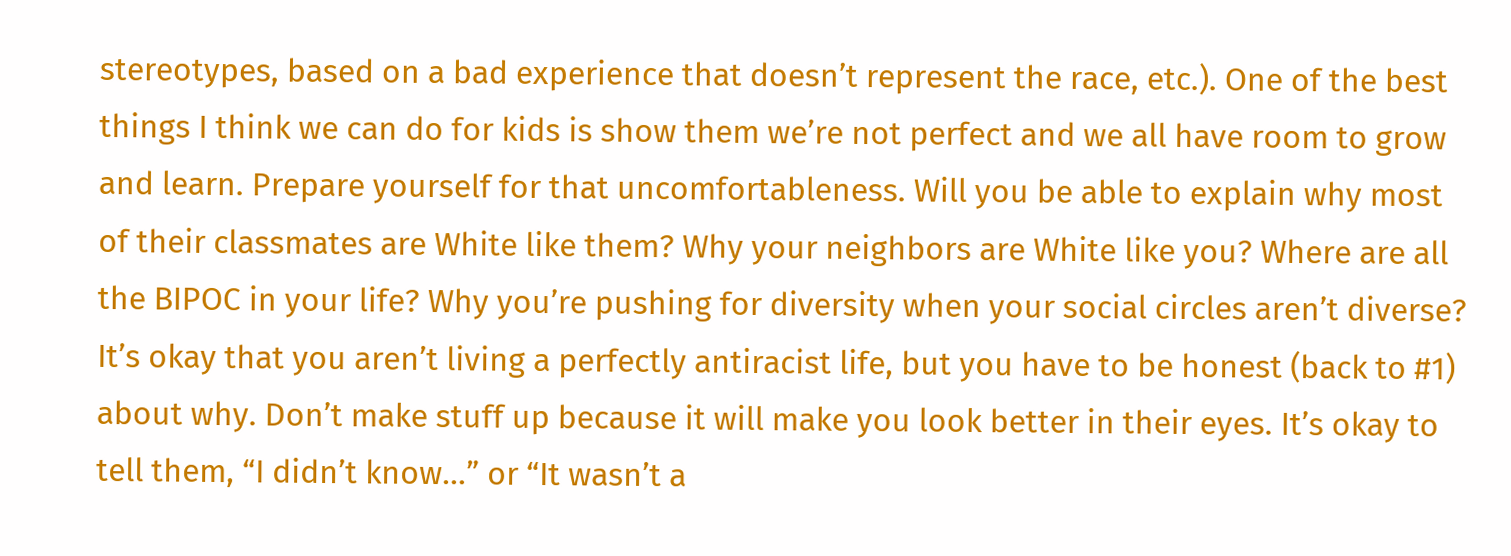stereotypes, based on a bad experience that doesn’t represent the race, etc.). One of the best things I think we can do for kids is show them we’re not perfect and we all have room to grow and learn. Prepare yourself for that uncomfortableness. Will you be able to explain why most of their classmates are White like them? Why your neighbors are White like you? Where are all the BIPOC in your life? Why you’re pushing for diversity when your social circles aren’t diverse? It’s okay that you aren’t living a perfectly antiracist life, but you have to be honest (back to #1) about why. Don’t make stuff up because it will make you look better in their eyes. It’s okay to tell them, “I didn’t know…” or “It wasn’t a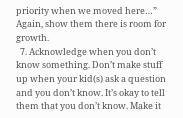priority when we moved here…” Again, show them there is room for growth.
  7. Acknowledge when you don’t know something. Don’t make stuff up when your kid(s) ask a question and you don’t know. It’s okay to tell them that you don’t know. Make it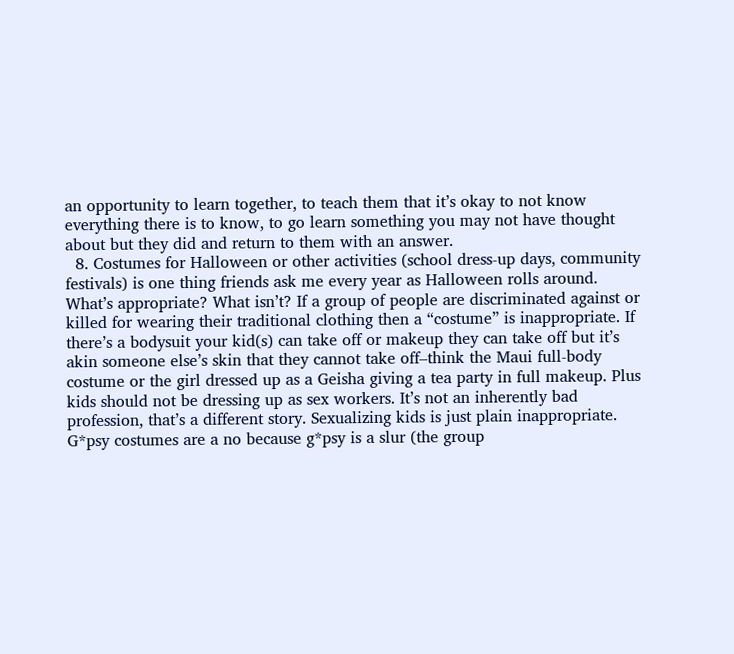an opportunity to learn together, to teach them that it’s okay to not know everything there is to know, to go learn something you may not have thought about but they did and return to them with an answer.
  8. Costumes for Halloween or other activities (school dress-up days, community festivals) is one thing friends ask me every year as Halloween rolls around. What’s appropriate? What isn’t? If a group of people are discriminated against or killed for wearing their traditional clothing then a “costume” is inappropriate. If there’s a bodysuit your kid(s) can take off or makeup they can take off but it’s akin someone else’s skin that they cannot take off–think the Maui full-body costume or the girl dressed up as a Geisha giving a tea party in full makeup. Plus kids should not be dressing up as sex workers. It’s not an inherently bad profession, that’s a different story. Sexualizing kids is just plain inappropriate. G*psy costumes are a no because g*psy is a slur (the group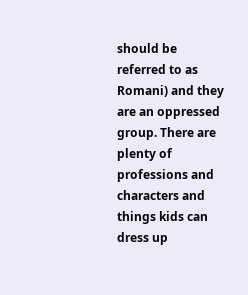should be referred to as Romani) and they are an oppressed group. There are plenty of professions and characters and things kids can dress up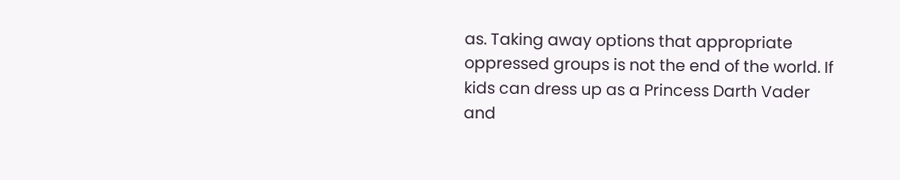as. Taking away options that appropriate oppressed groups is not the end of the world. If kids can dress up as a Princess Darth Vader and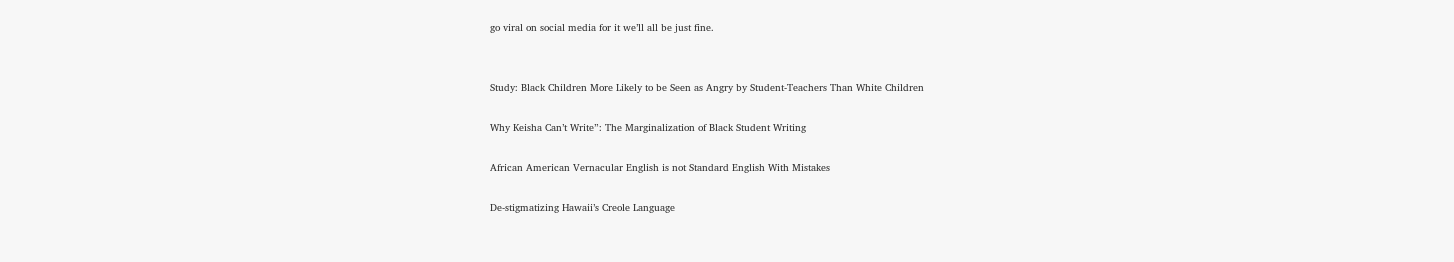go viral on social media for it we’ll all be just fine.


Study: Black Children More Likely to be Seen as Angry by Student-Teachers Than White Children

Why Keisha Can’t Write”: The Marginalization of Black Student Writing

African American Vernacular English is not Standard English With Mistakes

De-stigmatizing Hawaii’s Creole Language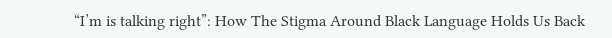“I’m is talking right”: How The Stigma Around Black Language Holds Us Back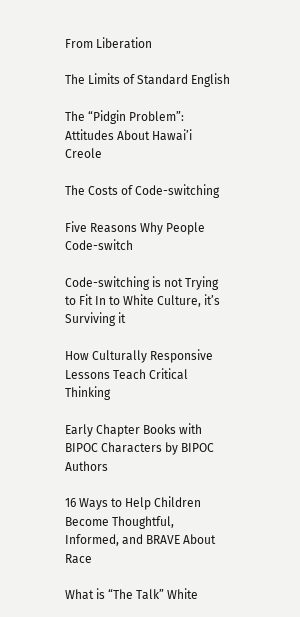From Liberation

The Limits of Standard English

The “Pidgin Problem”: Attitudes About Hawai’i Creole

The Costs of Code-switching

Five Reasons Why People Code-switch

Code-switching is not Trying to Fit In to White Culture, it’s Surviving it

How Culturally Responsive Lessons Teach Critical Thinking

Early Chapter Books with BIPOC Characters by BIPOC Authors

16 Ways to Help Children Become Thoughtful, Informed, and BRAVE About Race

What is “The Talk” White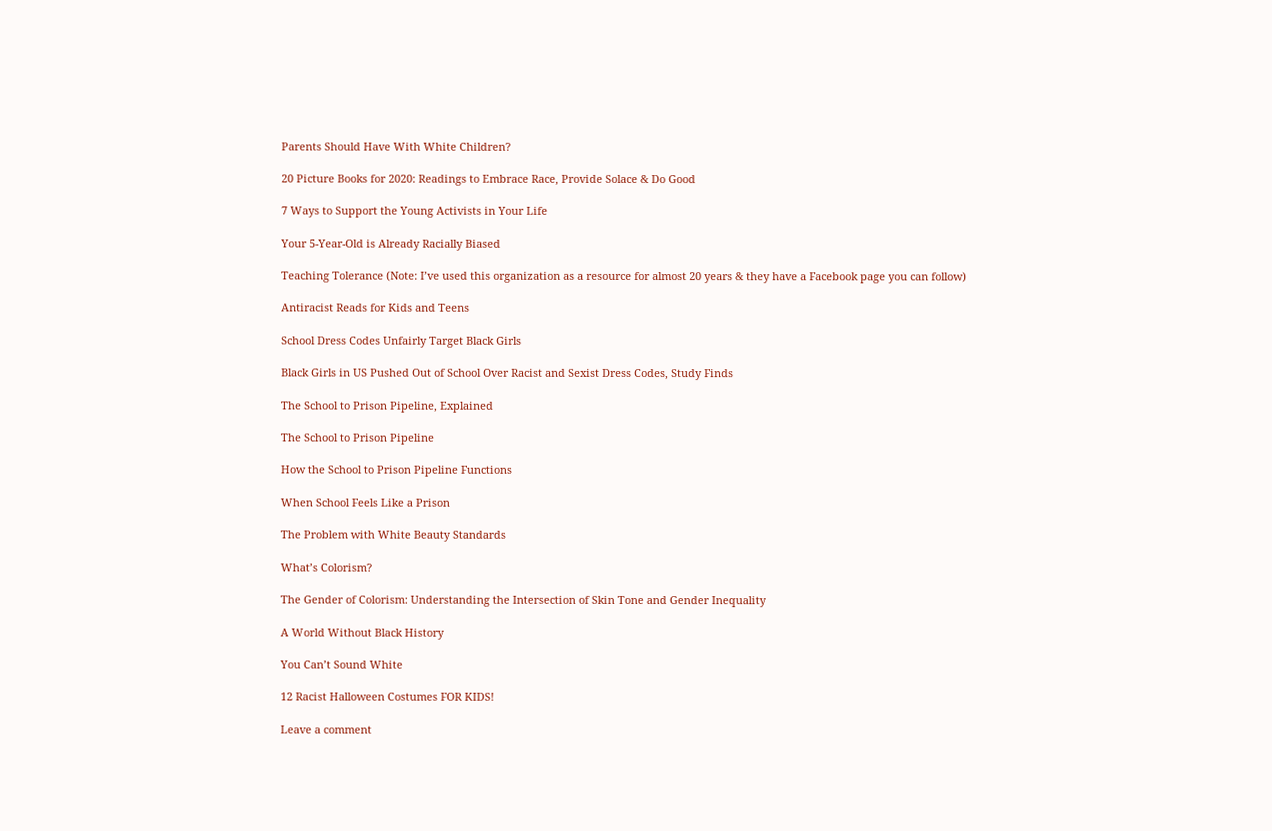Parents Should Have With White Children?

20 Picture Books for 2020: Readings to Embrace Race, Provide Solace & Do Good

7 Ways to Support the Young Activists in Your Life

Your 5-Year-Old is Already Racially Biased

Teaching Tolerance (Note: I’ve used this organization as a resource for almost 20 years & they have a Facebook page you can follow)

Antiracist Reads for Kids and Teens

School Dress Codes Unfairly Target Black Girls

Black Girls in US Pushed Out of School Over Racist and Sexist Dress Codes, Study Finds

The School to Prison Pipeline, Explained

The School to Prison Pipeline

How the School to Prison Pipeline Functions

When School Feels Like a Prison

The Problem with White Beauty Standards

What’s Colorism?

The Gender of Colorism: Understanding the Intersection of Skin Tone and Gender Inequality

A World Without Black History

You Can’t Sound White

12 Racist Halloween Costumes FOR KIDS!

Leave a comment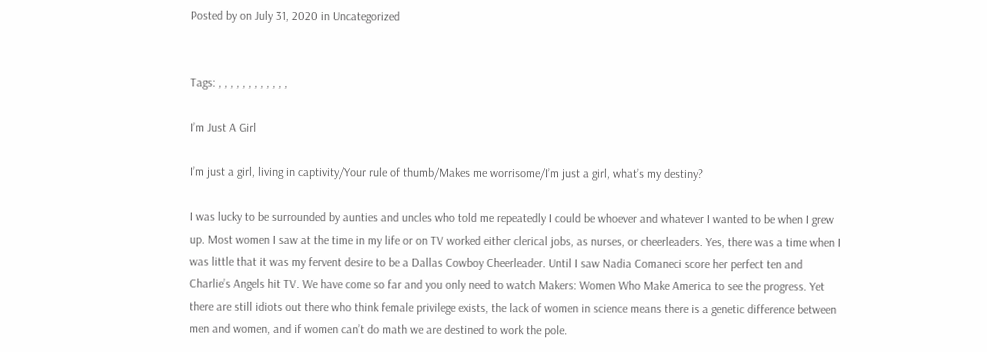Posted by on July 31, 2020 in Uncategorized


Tags: , , , , , , , , , , , ,

I’m Just A Girl

I’m just a girl, living in captivity/Your rule of thumb/Makes me worrisome/I’m just a girl, what’s my destiny?

I was lucky to be surrounded by aunties and uncles who told me repeatedly I could be whoever and whatever I wanted to be when I grew up. Most women I saw at the time in my life or on TV worked either clerical jobs, as nurses, or cheerleaders. Yes, there was a time when I was little that it was my fervent desire to be a Dallas Cowboy Cheerleader. Until I saw Nadia Comaneci score her perfect ten and Charlie’s Angels hit TV. We have come so far and you only need to watch Makers: Women Who Make America to see the progress. Yet there are still idiots out there who think female privilege exists, the lack of women in science means there is a genetic difference between men and women, and if women can’t do math we are destined to work the pole.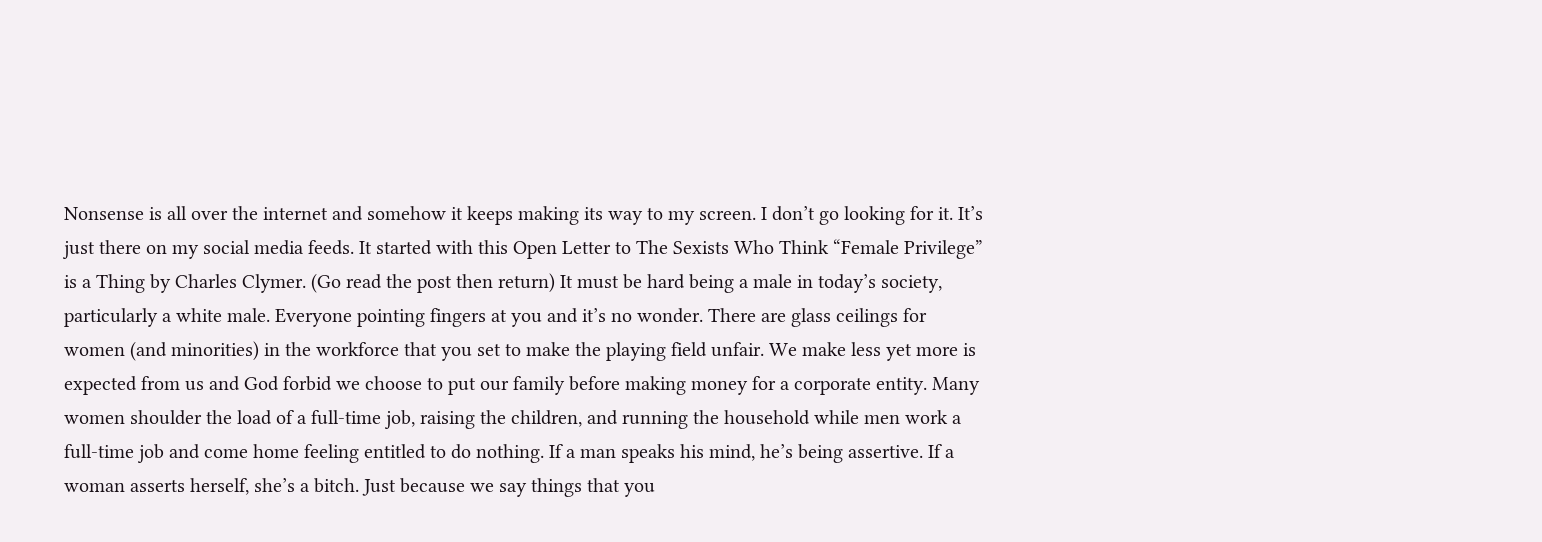Nonsense is all over the internet and somehow it keeps making its way to my screen. I don’t go looking for it. It’s just there on my social media feeds. It started with this Open Letter to The Sexists Who Think “Female Privilege” is a Thing by Charles Clymer. (Go read the post then return) It must be hard being a male in today’s society, particularly a white male. Everyone pointing fingers at you and it’s no wonder. There are glass ceilings for women (and minorities) in the workforce that you set to make the playing field unfair. We make less yet more is expected from us and God forbid we choose to put our family before making money for a corporate entity. Many women shoulder the load of a full-time job, raising the children, and running the household while men work a full-time job and come home feeling entitled to do nothing. If a man speaks his mind, he’s being assertive. If a woman asserts herself, she’s a bitch. Just because we say things that you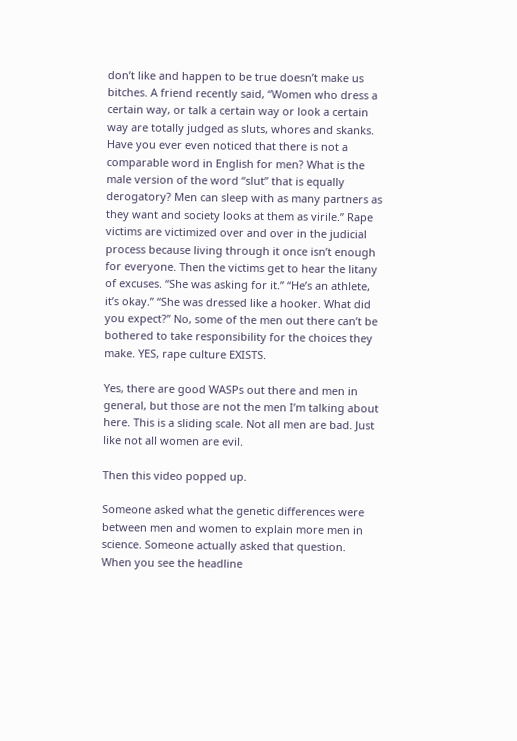don’t like and happen to be true doesn’t make us bitches. A friend recently said, “Women who dress a certain way, or talk a certain way or look a certain way are totally judged as sluts, whores and skanks. Have you ever even noticed that there is not a comparable word in English for men? What is the male version of the word “slut” that is equally derogatory? Men can sleep with as many partners as they want and society looks at them as virile.” Rape victims are victimized over and over in the judicial process because living through it once isn’t enough for everyone. Then the victims get to hear the litany of excuses. “She was asking for it.” “He’s an athlete, it’s okay.” “She was dressed like a hooker. What did you expect?” No, some of the men out there can’t be bothered to take responsibility for the choices they make. YES, rape culture EXISTS.

Yes, there are good WASPs out there and men in general, but those are not the men I’m talking about here. This is a sliding scale. Not all men are bad. Just like not all women are evil.

Then this video popped up.

Someone asked what the genetic differences were between men and women to explain more men in science. Someone actually asked that question.  When you see the headline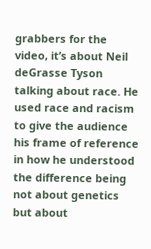grabbers for the video, it’s about Neil deGrasse Tyson talking about race. He used race and racism to give the audience his frame of reference in how he understood the difference being not about genetics but about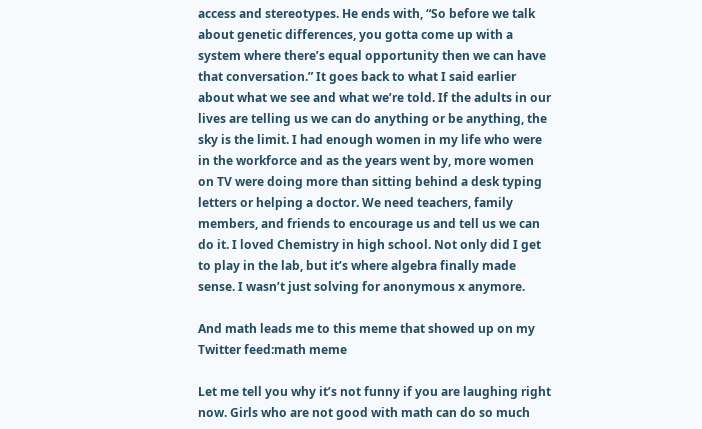access and stereotypes. He ends with, “So before we talk about genetic differences, you gotta come up with a system where there’s equal opportunity then we can have that conversation.” It goes back to what I said earlier about what we see and what we’re told. If the adults in our lives are telling us we can do anything or be anything, the sky is the limit. I had enough women in my life who were in the workforce and as the years went by, more women on TV were doing more than sitting behind a desk typing letters or helping a doctor. We need teachers, family members, and friends to encourage us and tell us we can do it. I loved Chemistry in high school. Not only did I get to play in the lab, but it’s where algebra finally made sense. I wasn’t just solving for anonymous x anymore.

And math leads me to this meme that showed up on my Twitter feed:math meme

Let me tell you why it’s not funny if you are laughing right now. Girls who are not good with math can do so much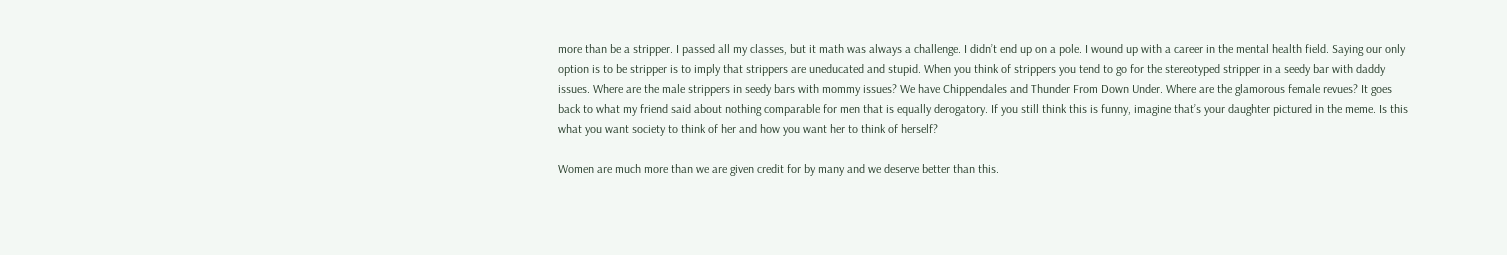more than be a stripper. I passed all my classes, but it math was always a challenge. I didn’t end up on a pole. I wound up with a career in the mental health field. Saying our only option is to be stripper is to imply that strippers are uneducated and stupid. When you think of strippers you tend to go for the stereotyped stripper in a seedy bar with daddy issues. Where are the male strippers in seedy bars with mommy issues? We have Chippendales and Thunder From Down Under. Where are the glamorous female revues? It goes back to what my friend said about nothing comparable for men that is equally derogatory. If you still think this is funny, imagine that’s your daughter pictured in the meme. Is this what you want society to think of her and how you want her to think of herself?

Women are much more than we are given credit for by many and we deserve better than this.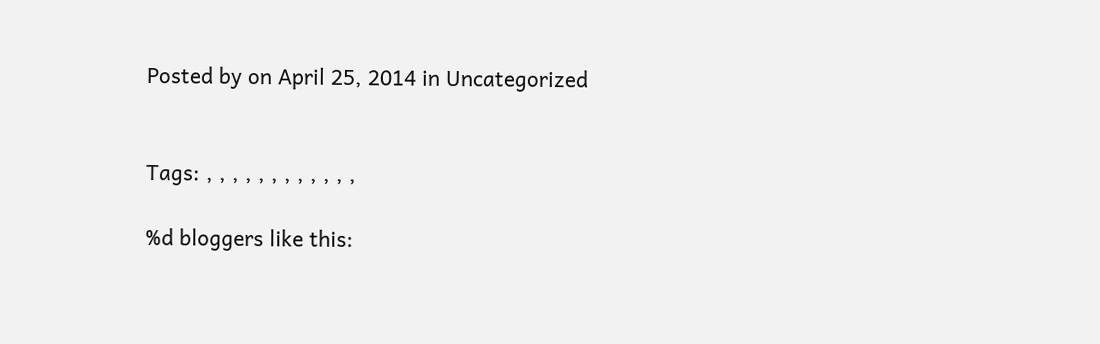Posted by on April 25, 2014 in Uncategorized


Tags: , , , , , , , , , , , ,

%d bloggers like this: